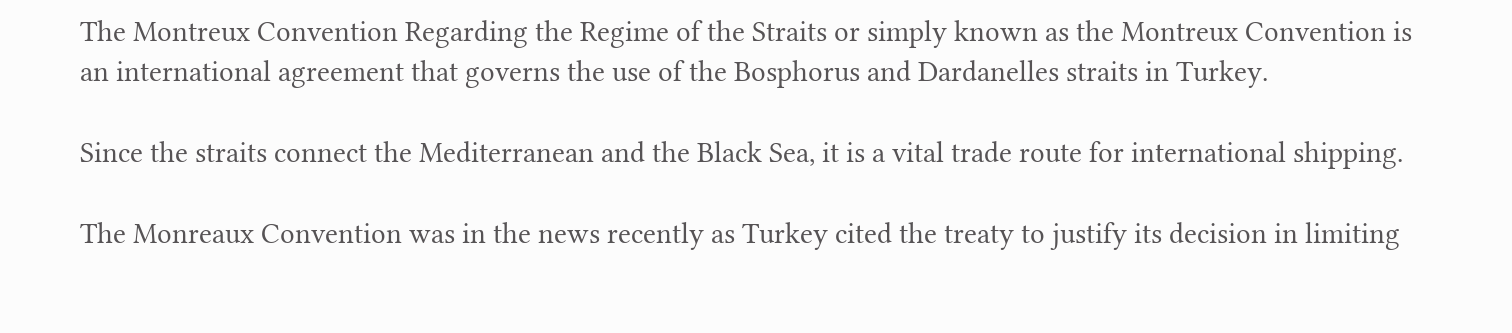The Montreux Convention Regarding the Regime of the Straits or simply known as the Montreux Convention is an international agreement that governs the use of the Bosphorus and Dardanelles straits in Turkey.

Since the straits connect the Mediterranean and the Black Sea, it is a vital trade route for international shipping.

The Monreaux Convention was in the news recently as Turkey cited the treaty to justify its decision in limiting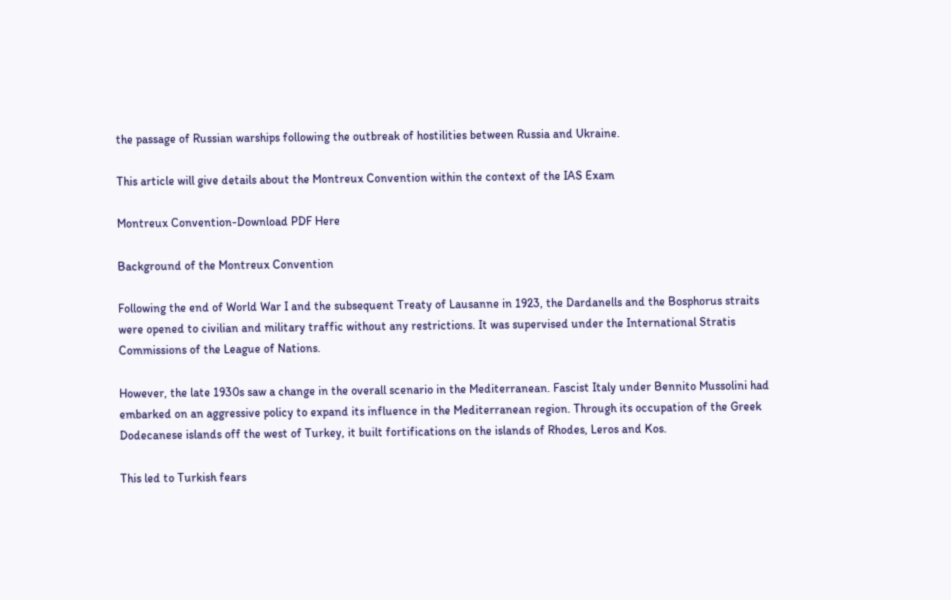the passage of Russian warships following the outbreak of hostilities between Russia and Ukraine.

This article will give details about the Montreux Convention within the context of the IAS Exam

Montreux Convention-Download PDF Here

Background of the Montreux Convention

Following the end of World War I and the subsequent Treaty of Lausanne in 1923, the Dardanells and the Bosphorus straits were opened to civilian and military traffic without any restrictions. It was supervised under the International Stratis Commissions of the League of Nations.

However, the late 1930s saw a change in the overall scenario in the Mediterranean. Fascist Italy under Bennito Mussolini had embarked on an aggressive policy to expand its influence in the Mediterranean region. Through its occupation of the Greek Dodecanese islands off the west of Turkey, it built fortifications on the islands of Rhodes, Leros and Kos.

This led to Turkish fears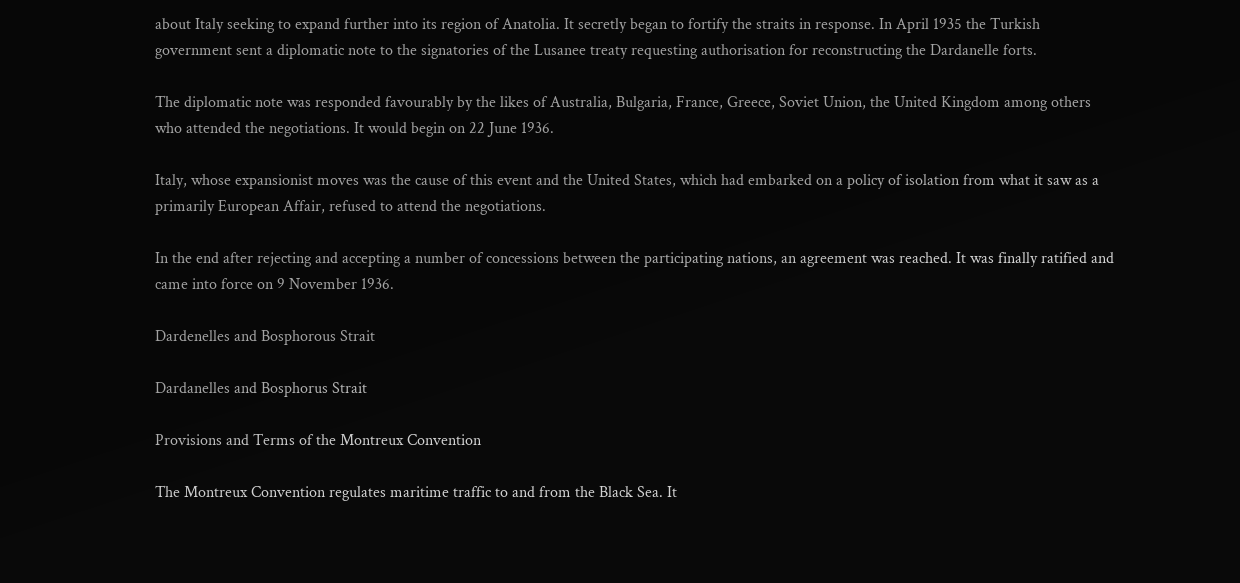about Italy seeking to expand further into its region of Anatolia. It secretly began to fortify the straits in response. In April 1935 the Turkish government sent a diplomatic note to the signatories of the Lusanee treaty requesting authorisation for reconstructing the Dardanelle forts.

The diplomatic note was responded favourably by the likes of Australia, Bulgaria, France, Greece, Soviet Union, the United Kingdom among others who attended the negotiations. It would begin on 22 June 1936.

Italy, whose expansionist moves was the cause of this event and the United States, which had embarked on a policy of isolation from what it saw as a primarily European Affair, refused to attend the negotiations.

In the end after rejecting and accepting a number of concessions between the participating nations, an agreement was reached. It was finally ratified and came into force on 9 November 1936.

Dardenelles and Bosphorous Strait

Dardanelles and Bosphorus Strait

Provisions and Terms of the Montreux Convention

The Montreux Convention regulates maritime traffic to and from the Black Sea. It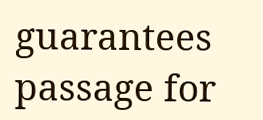guarantees passage for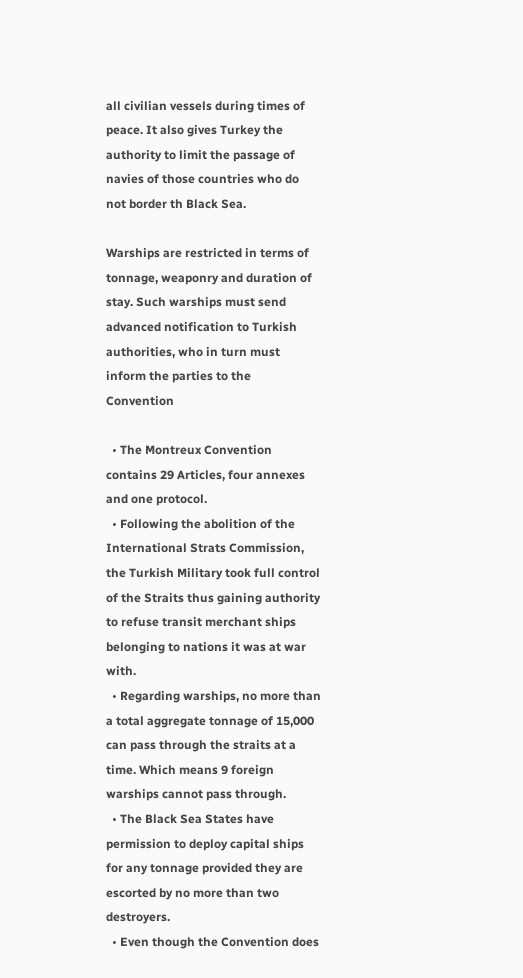all civilian vessels during times of peace. It also gives Turkey the authority to limit the passage of navies of those countries who do not border th Black Sea.

Warships are restricted in terms of tonnage, weaponry and duration of stay. Such warships must send advanced notification to Turkish authorities, who in turn must inform the parties to the Convention

  • The Montreux Convention contains 29 Articles, four annexes and one protocol.
  • Following the abolition of the International Strats Commission, the Turkish Military took full control of the Straits thus gaining authority to refuse transit merchant ships belonging to nations it was at war with.
  • Regarding warships, no more than a total aggregate tonnage of 15,000 can pass through the straits at a time. Which means 9 foreign  warships cannot pass through.
  • The Black Sea States have permission to deploy capital ships for any tonnage provided they are escorted by no more than two destroyers.
  • Even though the Convention does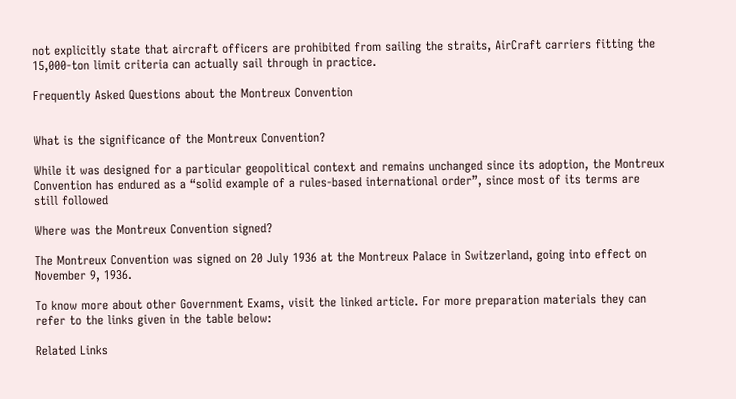not explicitly state that aircraft officers are prohibited from sailing the straits, AirCraft carriers fitting the 15,000-ton limit criteria can actually sail through in practice.

Frequently Asked Questions about the Montreux Convention


What is the significance of the Montreux Convention?

While it was designed for a particular geopolitical context and remains unchanged since its adoption, the Montreux Convention has endured as a “solid example of a rules-based international order”, since most of its terms are still followed

Where was the Montreux Convention signed?

The Montreux Convention was signed on 20 July 1936 at the Montreux Palace in Switzerland, going into effect on November 9, 1936.

To know more about other Government Exams, visit the linked article. For more preparation materials they can refer to the links given in the table below:

Related Links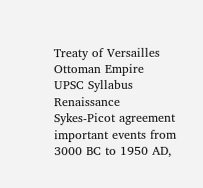Treaty of Versailles Ottoman Empire
UPSC Syllabus Renaissance
Sykes-Picot agreement important events from 3000 BC to 1950 AD,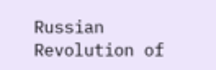Russian Revolution of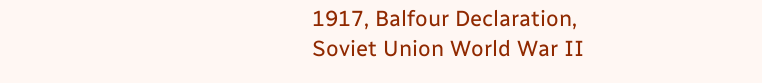1917, Balfour Declaration,
Soviet Union World War II